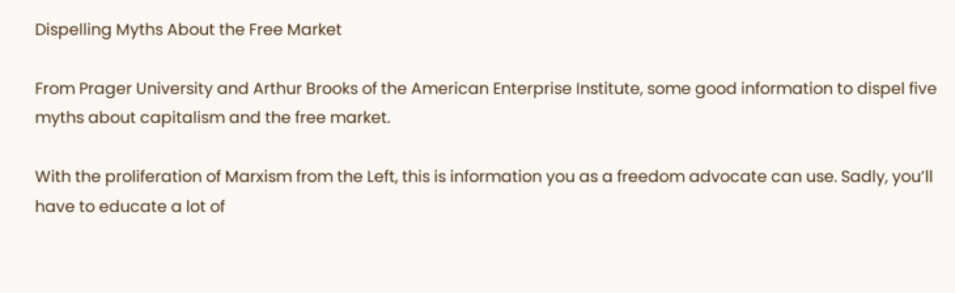Dispelling Myths About the Free Market

From Prager University and Arthur Brooks of the American Enterprise Institute, some good information to dispel five myths about capitalism and the free market.

With the proliferation of Marxism from the Left, this is information you as a freedom advocate can use. Sadly, you’ll have to educate a lot of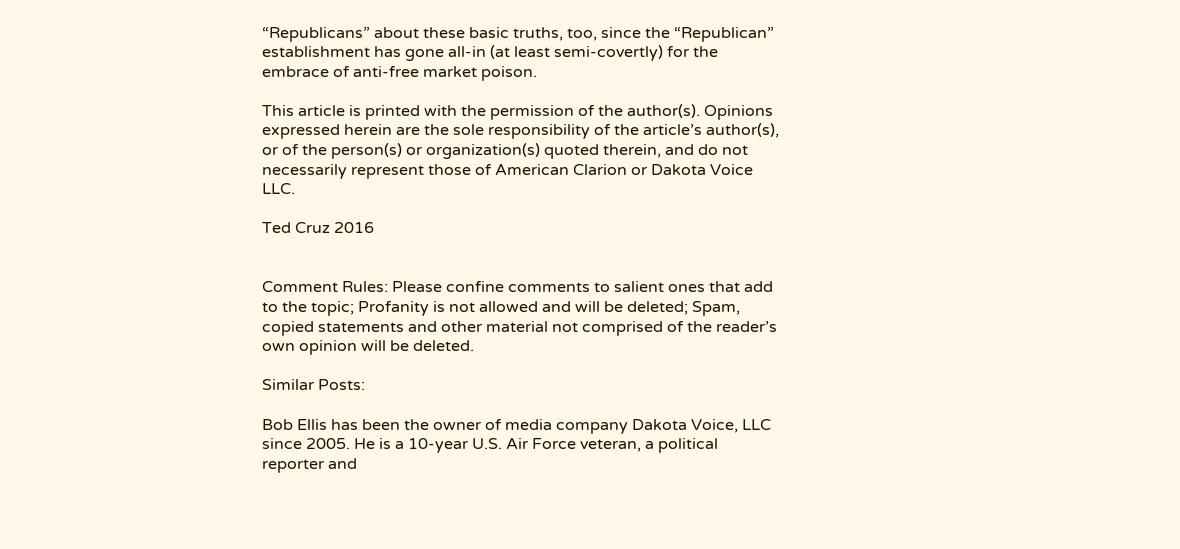“Republicans” about these basic truths, too, since the “Republican” establishment has gone all-in (at least semi-covertly) for the embrace of anti-free market poison.

This article is printed with the permission of the author(s). Opinions expressed herein are the sole responsibility of the article’s author(s), or of the person(s) or organization(s) quoted therein, and do not necessarily represent those of American Clarion or Dakota Voice LLC.

Ted Cruz 2016


Comment Rules: Please confine comments to salient ones that add to the topic; Profanity is not allowed and will be deleted; Spam, copied statements and other material not comprised of the reader’s own opinion will be deleted.

Similar Posts:

Bob Ellis has been the owner of media company Dakota Voice, LLC since 2005. He is a 10-year U.S. Air Force veteran, a political reporter and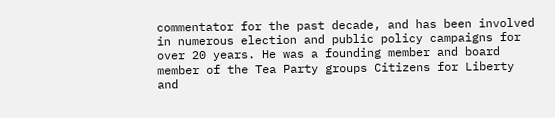commentator for the past decade, and has been involved in numerous election and public policy campaigns for over 20 years. He was a founding member and board member of the Tea Party groups Citizens for Liberty and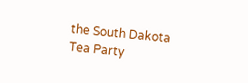the South Dakota Tea Party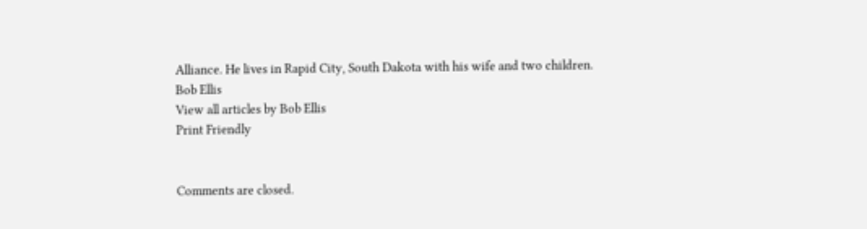Alliance. He lives in Rapid City, South Dakota with his wife and two children.
Bob Ellis
View all articles by Bob Ellis
Print Friendly


Comments are closed.